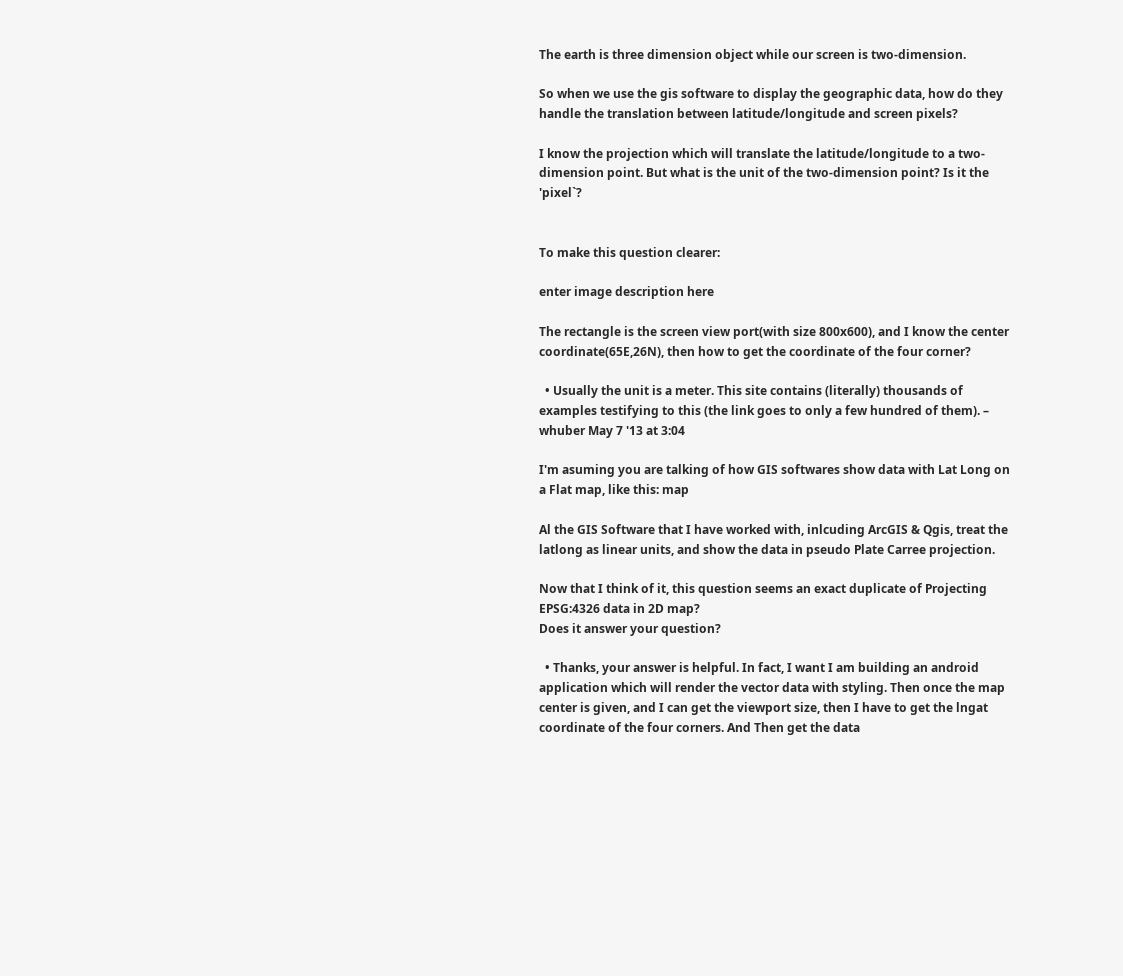The earth is three dimension object while our screen is two-dimension.

So when we use the gis software to display the geographic data, how do they handle the translation between latitude/longitude and screen pixels?

I know the projection which will translate the latitude/longitude to a two-dimension point. But what is the unit of the two-dimension point? Is it the 'pixel`?


To make this question clearer:

enter image description here

The rectangle is the screen view port(with size 800x600), and I know the center coordinate(65E,26N), then how to get the coordinate of the four corner?

  • Usually the unit is a meter. This site contains (literally) thousands of examples testifying to this (the link goes to only a few hundred of them). – whuber May 7 '13 at 3:04

I'm asuming you are talking of how GIS softwares show data with Lat Long on a Flat map, like this: map

Al the GIS Software that I have worked with, inlcuding ArcGIS & Qgis, treat the latlong as linear units, and show the data in pseudo Plate Carree projection.

Now that I think of it, this question seems an exact duplicate of Projecting EPSG:4326 data in 2D map?
Does it answer your question?

  • Thanks, your answer is helpful. In fact, I want I am building an android application which will render the vector data with styling. Then once the map center is given, and I can get the viewport size, then I have to get the lngat coordinate of the four corners. And Then get the data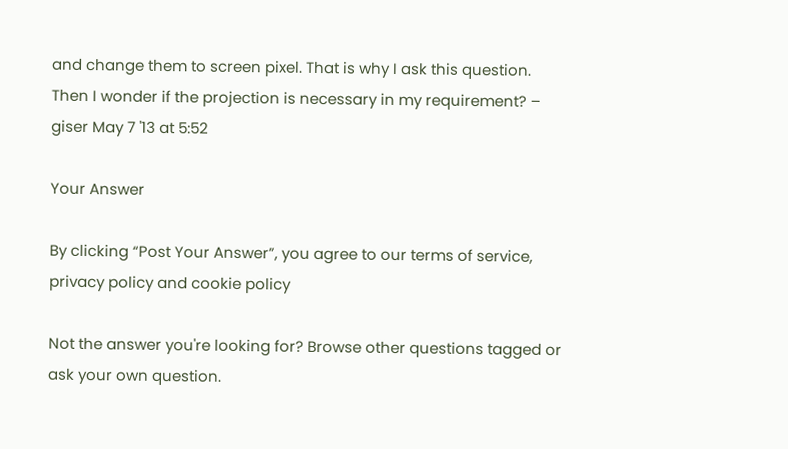and change them to screen pixel. That is why I ask this question. Then I wonder if the projection is necessary in my requirement? – giser May 7 '13 at 5:52

Your Answer

By clicking “Post Your Answer”, you agree to our terms of service, privacy policy and cookie policy

Not the answer you're looking for? Browse other questions tagged or ask your own question.